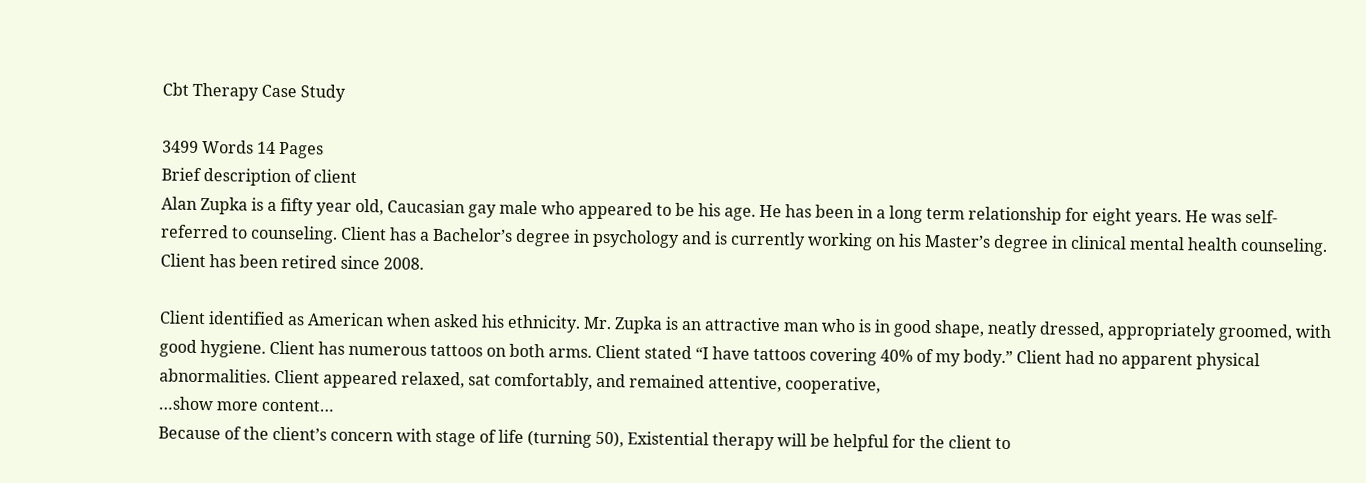Cbt Therapy Case Study

3499 Words 14 Pages
Brief description of client
Alan Zupka is a fifty year old, Caucasian gay male who appeared to be his age. He has been in a long term relationship for eight years. He was self-referred to counseling. Client has a Bachelor’s degree in psychology and is currently working on his Master’s degree in clinical mental health counseling. Client has been retired since 2008.

Client identified as American when asked his ethnicity. Mr. Zupka is an attractive man who is in good shape, neatly dressed, appropriately groomed, with good hygiene. Client has numerous tattoos on both arms. Client stated “I have tattoos covering 40% of my body.” Client had no apparent physical abnormalities. Client appeared relaxed, sat comfortably, and remained attentive, cooperative,
…show more content…
Because of the client’s concern with stage of life (turning 50), Existential therapy will be helpful for the client to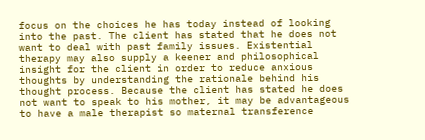focus on the choices he has today instead of looking into the past. The client has stated that he does not want to deal with past family issues. Existential therapy may also supply a keener and philosophical insight for the client in order to reduce anxious thoughts by understanding the rationale behind his thought process. Because the client has stated he does not want to speak to his mother, it may be advantageous to have a male therapist so maternal transference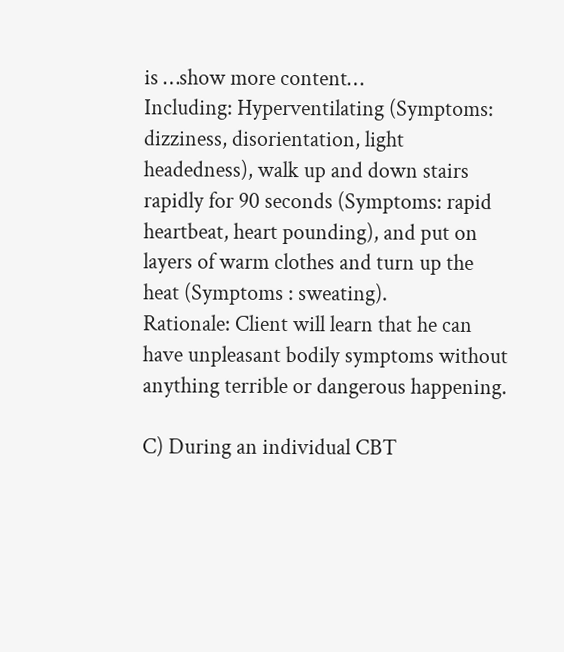is …show more content…
Including: Hyperventilating (Symptoms: dizziness, disorientation, light headedness), walk up and down stairs rapidly for 90 seconds (Symptoms: rapid heartbeat, heart pounding), and put on layers of warm clothes and turn up the heat (Symptoms : sweating).
Rationale: Client will learn that he can have unpleasant bodily symptoms without anything terrible or dangerous happening.

C) During an individual CBT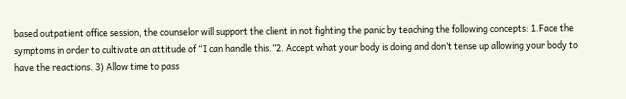based outpatient office session, the counselor will support the client in not fighting the panic by teaching the following concepts: 1.Face the symptoms in order to cultivate an attitude of “I can handle this.”2. Accept what your body is doing and don’t tense up allowing your body to have the reactions. 3) Allow time to pass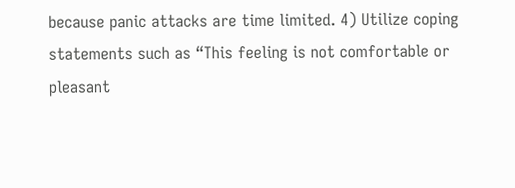because panic attacks are time limited. 4) Utilize coping statements such as “This feeling is not comfortable or pleasant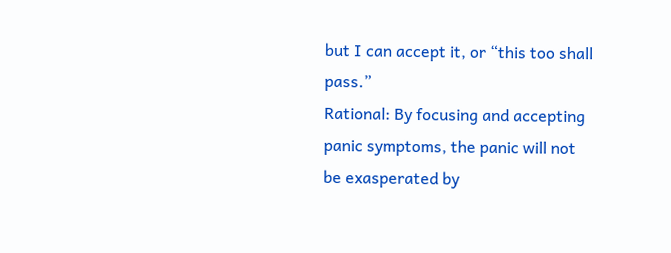but I can accept it, or “this too shall pass.”
Rational: By focusing and accepting panic symptoms, the panic will not be exasperated by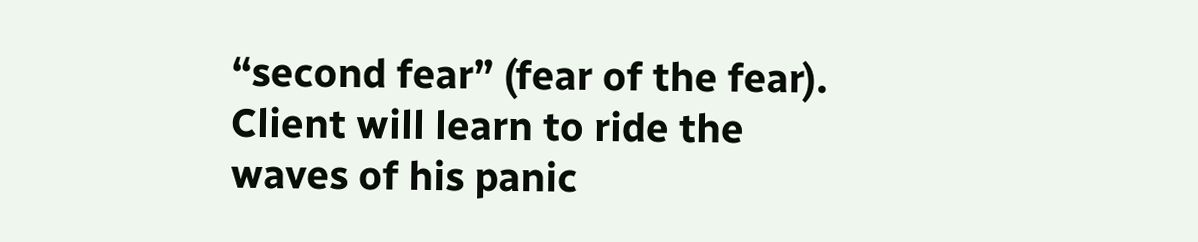“second fear” (fear of the fear). Client will learn to ride the waves of his panic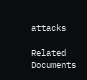attacks

Related Documents